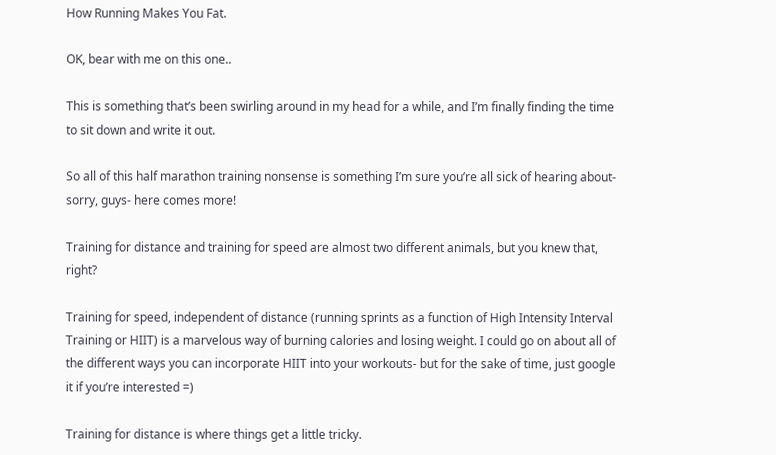How Running Makes You Fat.

OK, bear with me on this one..

This is something that’s been swirling around in my head for a while, and I’m finally finding the time to sit down and write it out.

So all of this half marathon training nonsense is something I’m sure you’re all sick of hearing about- sorry, guys- here comes more!

Training for distance and training for speed are almost two different animals, but you knew that, right?

Training for speed, independent of distance (running sprints as a function of High Intensity Interval Training or HIIT) is a marvelous way of burning calories and losing weight. I could go on about all of the different ways you can incorporate HIIT into your workouts- but for the sake of time, just google it if you’re interested =)

Training for distance is where things get a little tricky.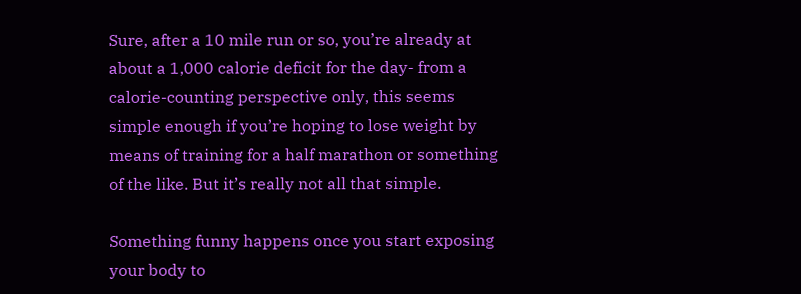Sure, after a 10 mile run or so, you’re already at about a 1,000 calorie deficit for the day- from a calorie-counting perspective only, this seems simple enough if you’re hoping to lose weight by means of training for a half marathon or something of the like. But it’s really not all that simple.

Something funny happens once you start exposing your body to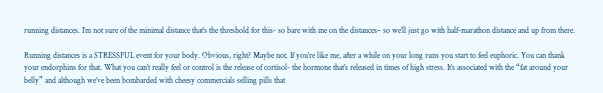running distances. I’m not sure of the minimal distance that’s the threshold for this- so bare with me on the distances– so we’ll just go with half-marathon distance and up from there.

Running distances is a STRESSFUL event for your body. Obvious, right? Maybe not. If you’re like me, after a while on your long runs you start to feel euphoric. You can thank your endorphins for that. What you can’t really feel or control is the release of cortisol- the hormone that’s released in times of high stress. It’s associated with the “fat around your belly” and although we’ve been bombarded with cheesy commercials selling pills that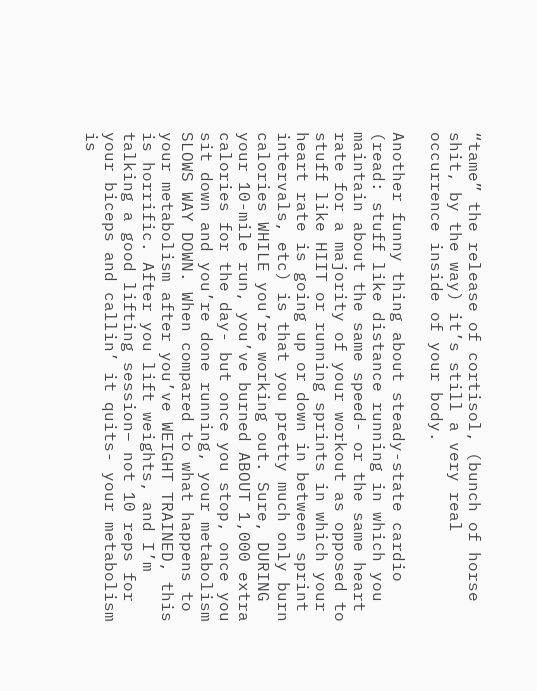“tame” the release of cortisol, (bunch of horse shit, by the way) it’s still a very real occurrence inside of your body.

Another funny thing about steady-state cardio (read: stuff like distance running in which you maintain about the same speed- or the same heart rate for a majority of your workout as opposed to stuff like HIIT or running sprints in which your heart rate is going up or down in between sprint intervals, etc) is that you pretty much only burn calories WHILE you’re working out. Sure, DURING your 10-mile run, you’ve burned ABOUT 1,000 extra calories for the day- but once you stop, once you sit down and you’re done running, your metabolism SLOWS WAY DOWN. When compared to what happens to your metabolism after you’ve WEIGHT TRAINED, this is horrific. After you lift weights, and I’m talking a good lifting session– not 10 reps for your biceps and callin’ it quits- your metabolism is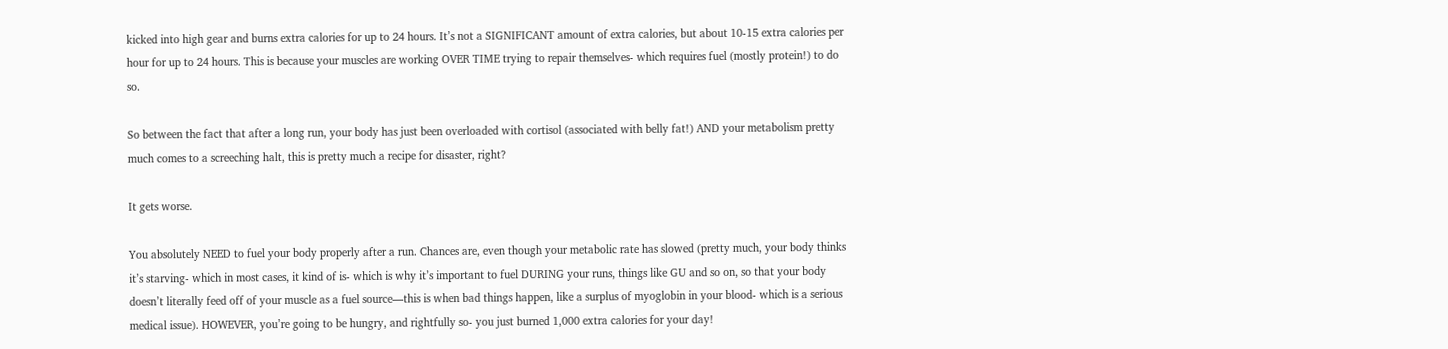kicked into high gear and burns extra calories for up to 24 hours. It’s not a SIGNIFICANT amount of extra calories, but about 10-15 extra calories per hour for up to 24 hours. This is because your muscles are working OVER TIME trying to repair themselves- which requires fuel (mostly protein!) to do so.

So between the fact that after a long run, your body has just been overloaded with cortisol (associated with belly fat!) AND your metabolism pretty much comes to a screeching halt, this is pretty much a recipe for disaster, right?

It gets worse.

You absolutely NEED to fuel your body properly after a run. Chances are, even though your metabolic rate has slowed (pretty much, your body thinks it’s starving- which in most cases, it kind of is- which is why it’s important to fuel DURING your runs, things like GU and so on, so that your body doesn’t literally feed off of your muscle as a fuel source—this is when bad things happen, like a surplus of myoglobin in your blood- which is a serious medical issue). HOWEVER, you’re going to be hungry, and rightfully so- you just burned 1,000 extra calories for your day!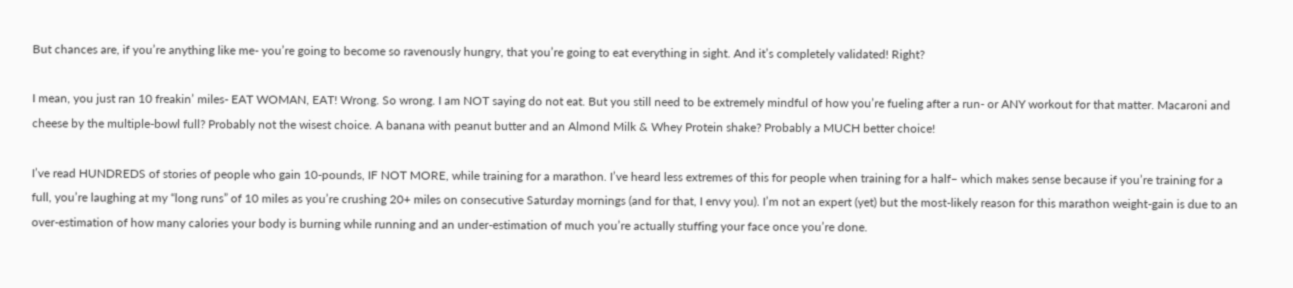But chances are, if you’re anything like me- you’re going to become so ravenously hungry, that you’re going to eat everything in sight. And it’s completely validated! Right?

I mean, you just ran 10 freakin’ miles- EAT WOMAN, EAT! Wrong. So wrong. I am NOT saying do not eat. But you still need to be extremely mindful of how you’re fueling after a run- or ANY workout for that matter. Macaroni and cheese by the multiple-bowl full? Probably not the wisest choice. A banana with peanut butter and an Almond Milk & Whey Protein shake? Probably a MUCH better choice!

I’ve read HUNDREDS of stories of people who gain 10-pounds, IF NOT MORE, while training for a marathon. I’ve heard less extremes of this for people when training for a half– which makes sense because if you’re training for a full, you’re laughing at my “long runs” of 10 miles as you’re crushing 20+ miles on consecutive Saturday mornings (and for that, I envy you). I’m not an expert (yet) but the most-likely reason for this marathon weight-gain is due to an over-estimation of how many calories your body is burning while running and an under-estimation of much you’re actually stuffing your face once you’re done.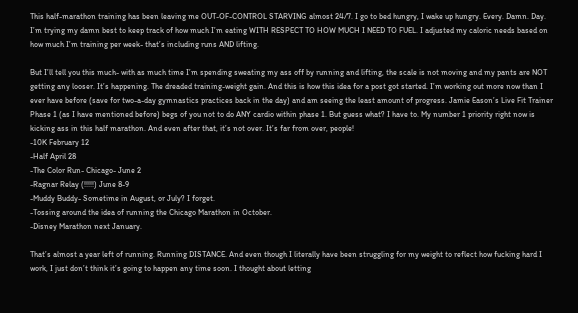This half-marathon training has been leaving me OUT-OF-CONTROL STARVING almost 24/7. I go to bed hungry, I wake up hungry. Every. Damn. Day. I’m trying my damn best to keep track of how much I’m eating WITH RESPECT TO HOW MUCH I NEED TO FUEL. I adjusted my caloric needs based on how much I’m training per week- that’s including runs AND lifting.

But I’ll tell you this much- with as much time I’m spending sweating my ass off by running and lifting, the scale is not moving and my pants are NOT getting any looser. It’s happening. The dreaded training-weight gain. And this is how this idea for a post got started. I’m working out more now than I ever have before (save for two-a-day gymnastics practices back in the day) and am seeing the least amount of progress. Jamie Eason’s Live Fit Trainer Phase 1 (as I have mentioned before) begs of you not to do ANY cardio within phase 1. But guess what? I have to. My number 1 priority right now is kicking ass in this half marathon. And even after that, it’s not over. It’s far from over, people!
-10K February 12
-Half April 28
-The Color Run- Chicago- June 2
-Ragnar Relay (!!!!!) June 8-9
-Muddy Buddy- Sometime in August, or July? I forget.
-Tossing around the idea of running the Chicago Marathon in October.
-Disney Marathon next January.

That’s almost a year left of running. Running DISTANCE. And even though I literally have been struggling for my weight to reflect how fucking hard I work, I just don’t think it’s going to happen any time soon. I thought about letting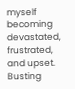myself becoming devastated, frustrated, and upset. Busting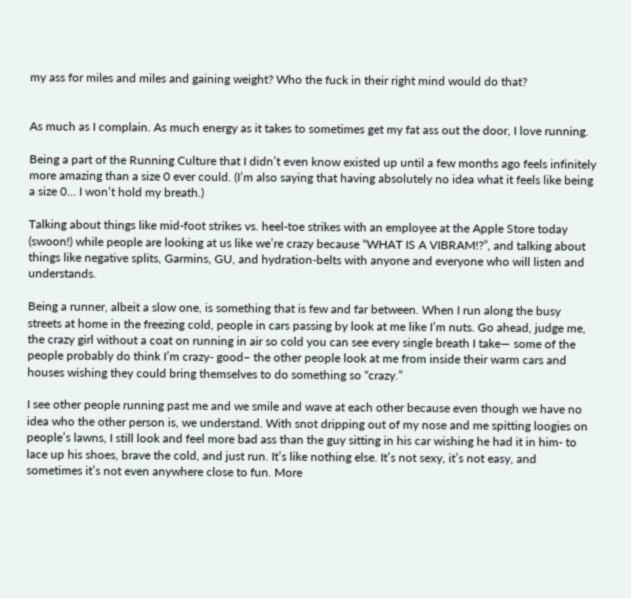my ass for miles and miles and gaining weight? Who the fuck in their right mind would do that?


As much as I complain. As much energy as it takes to sometimes get my fat ass out the door, I love running.

Being a part of the Running Culture that I didn’t even know existed up until a few months ago feels infinitely more amazing than a size 0 ever could. (I’m also saying that having absolutely no idea what it feels like being a size 0… I won’t hold my breath.)

Talking about things like mid-foot strikes vs. heel-toe strikes with an employee at the Apple Store today (swoon!) while people are looking at us like we’re crazy because “WHAT IS A VIBRAM!?”, and talking about things like negative splits, Garmins, GU, and hydration-belts with anyone and everyone who will listen and understands.

Being a runner, albeit a slow one, is something that is few and far between. When I run along the busy streets at home in the freezing cold, people in cars passing by look at me like I’m nuts. Go ahead, judge me, the crazy girl without a coat on running in air so cold you can see every single breath I take— some of the people probably do think I’m crazy- good– the other people look at me from inside their warm cars and houses wishing they could bring themselves to do something so “crazy.”

I see other people running past me and we smile and wave at each other because even though we have no idea who the other person is, we understand. With snot dripping out of my nose and me spitting loogies on people’s lawns, I still look and feel more bad ass than the guy sitting in his car wishing he had it in him- to lace up his shoes, brave the cold, and just run. It’s like nothing else. It’s not sexy, it’s not easy, and sometimes it’s not even anywhere close to fun. More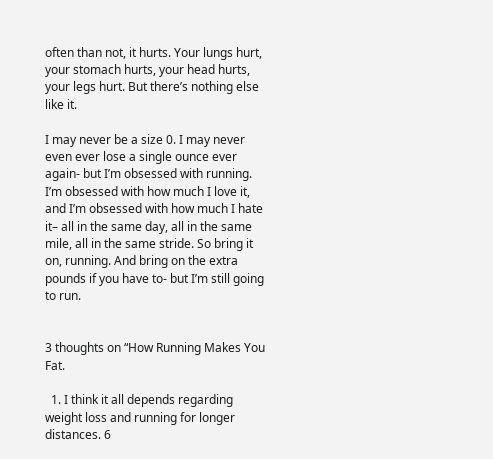often than not, it hurts. Your lungs hurt, your stomach hurts, your head hurts, your legs hurt. But there’s nothing else like it.

I may never be a size 0. I may never even ever lose a single ounce ever again- but I’m obsessed with running. I’m obsessed with how much I love it, and I’m obsessed with how much I hate it– all in the same day, all in the same mile, all in the same stride. So bring it on, running. And bring on the extra pounds if you have to- but I’m still going to run.


3 thoughts on “How Running Makes You Fat.

  1. I think it all depends regarding weight loss and running for longer distances. 6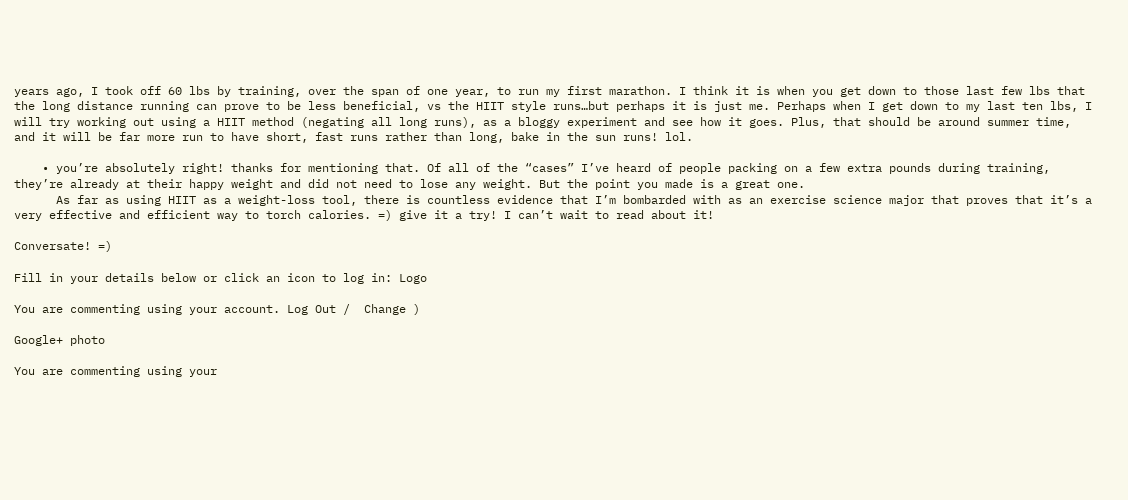years ago, I took off 60 lbs by training, over the span of one year, to run my first marathon. I think it is when you get down to those last few lbs that the long distance running can prove to be less beneficial, vs the HIIT style runs…but perhaps it is just me. Perhaps when I get down to my last ten lbs, I will try working out using a HIIT method (negating all long runs), as a bloggy experiment and see how it goes. Plus, that should be around summer time, and it will be far more run to have short, fast runs rather than long, bake in the sun runs! lol.

    • you’re absolutely right! thanks for mentioning that. Of all of the “cases” I’ve heard of people packing on a few extra pounds during training, they’re already at their happy weight and did not need to lose any weight. But the point you made is a great one.
      As far as using HIIT as a weight-loss tool, there is countless evidence that I’m bombarded with as an exercise science major that proves that it’s a very effective and efficient way to torch calories. =) give it a try! I can’t wait to read about it!

Conversate! =)

Fill in your details below or click an icon to log in: Logo

You are commenting using your account. Log Out /  Change )

Google+ photo

You are commenting using your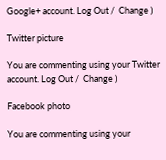Google+ account. Log Out /  Change )

Twitter picture

You are commenting using your Twitter account. Log Out /  Change )

Facebook photo

You are commenting using your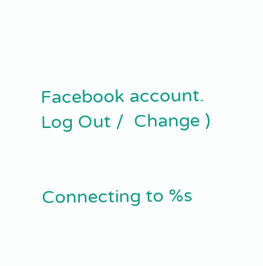Facebook account. Log Out /  Change )


Connecting to %s